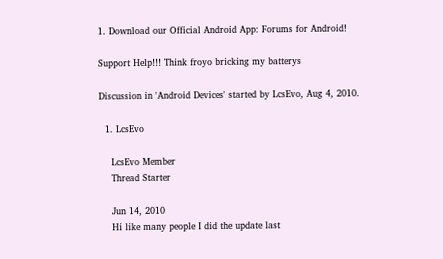1. Download our Official Android App: Forums for Android!

Support Help!!! Think froyo bricking my batterys

Discussion in 'Android Devices' started by LcsEvo, Aug 4, 2010.

  1. LcsEvo

    LcsEvo Member
    Thread Starter

    Jun 14, 2010
    Hi like many people I did the update last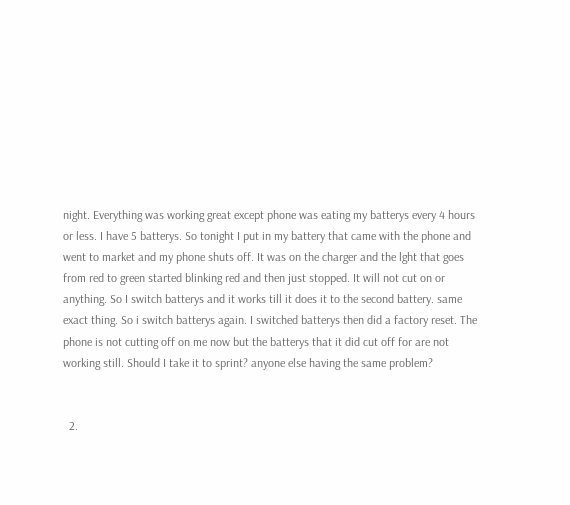night. Everything was working great except phone was eating my batterys every 4 hours or less. I have 5 batterys. So tonight I put in my battery that came with the phone and went to market and my phone shuts off. It was on the charger and the lght that goes from red to green started blinking red and then just stopped. It will not cut on or anything. So I switch batterys and it works till it does it to the second battery. same exact thing. So i switch batterys again. I switched batterys then did a factory reset. The phone is not cutting off on me now but the batterys that it did cut off for are not working still. Should I take it to sprint? anyone else having the same problem?


  2.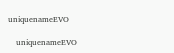uniquenameEVO

    uniquenameEVO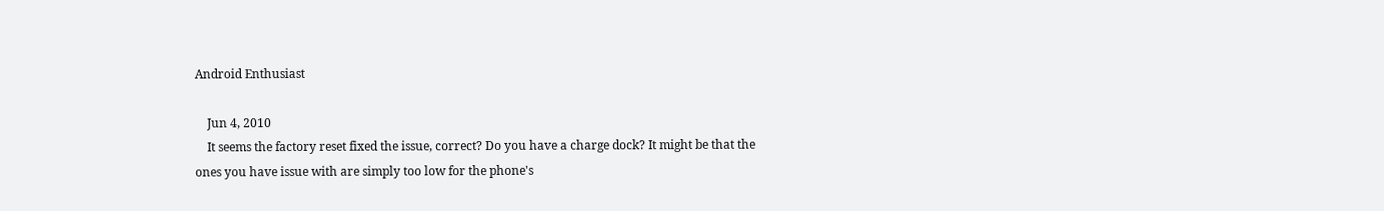Android Enthusiast

    Jun 4, 2010
    It seems the factory reset fixed the issue, correct? Do you have a charge dock? It might be that the ones you have issue with are simply too low for the phone's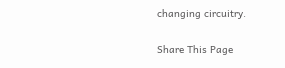changing circuitry.

Share This Page